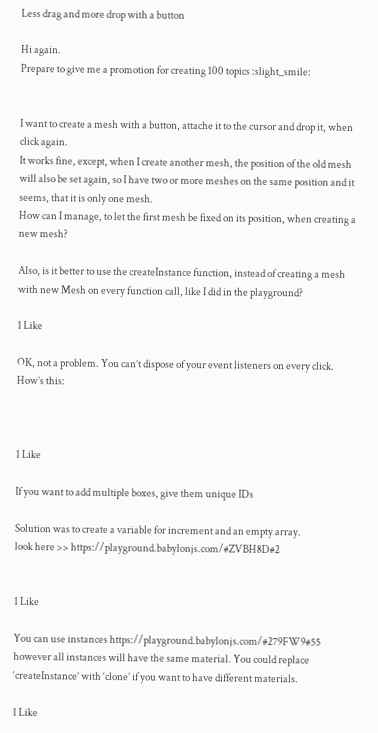Less drag and more drop with a button

Hi again.
Prepare to give me a promotion for creating 100 topics :slight_smile:


I want to create a mesh with a button, attache it to the cursor and drop it, when click again.
It works fine, except, when I create another mesh, the position of the old mesh will also be set again, so I have two or more meshes on the same position and it seems, that it is only one mesh.
How can I manage, to let the first mesh be fixed on its position, when creating a new mesh?

Also, is it better to use the createInstance function, instead of creating a mesh with new Mesh on every function call, like I did in the playground?

1 Like

OK, not a problem. You can’t dispose of your event listeners on every click. How’s this:



1 Like

If you want to add multiple boxes, give them unique IDs

Solution was to create a variable for increment and an empty array.
look here >> https://playground.babylonjs.com/#ZVBH8D#2


1 Like

You can use instances https://playground.babylonjs.com/#279FW9#55 however all instances will have the same material. You could replace ‘createInstance’ with ‘clone’ if you want to have different materials.

1 Like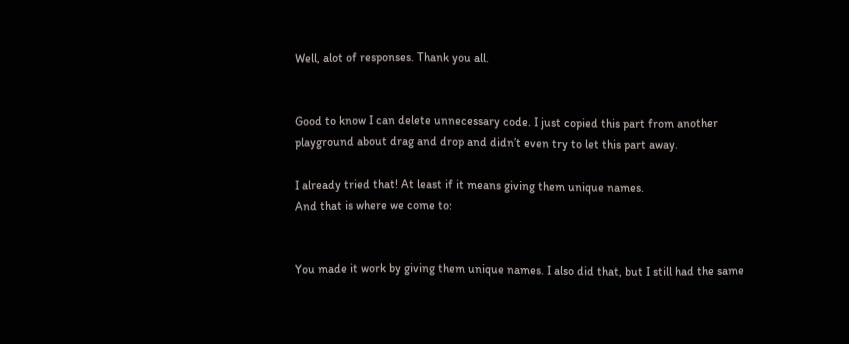Well, alot of responses. Thank you all.


Good to know I can delete unnecessary code. I just copied this part from another playground about drag and drop and didn’t even try to let this part away.

I already tried that! At least if it means giving them unique names.
And that is where we come to:


You made it work by giving them unique names. I also did that, but I still had the same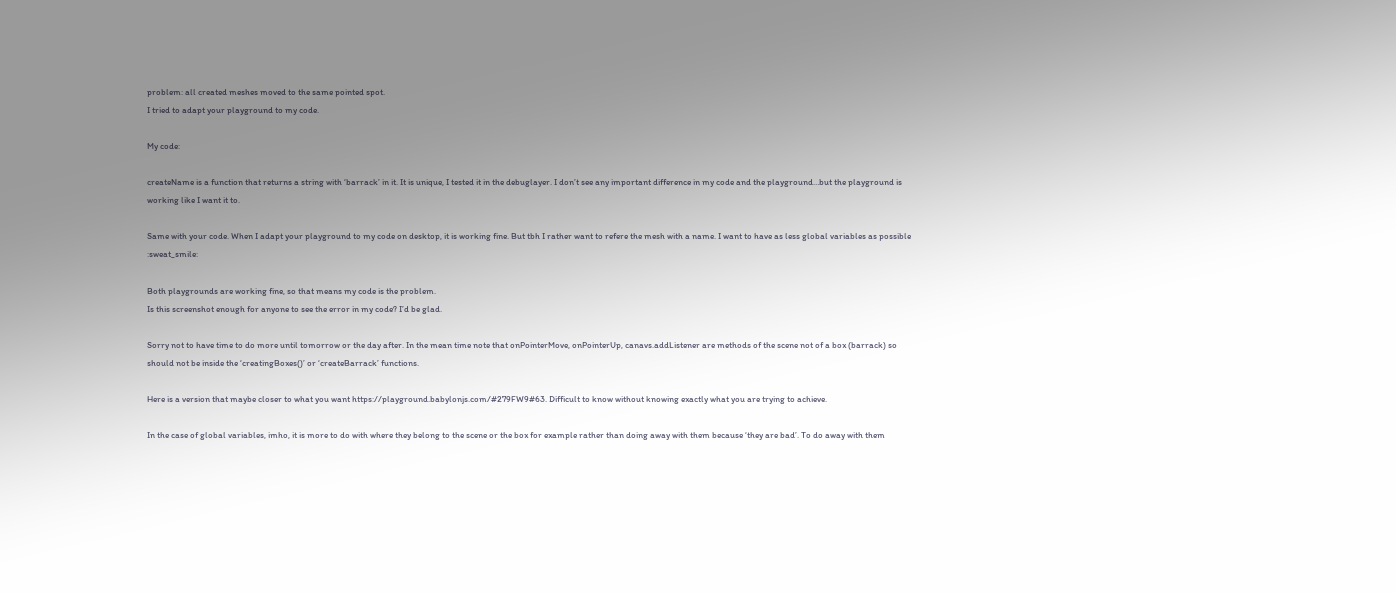problem: all created meshes moved to the same pointed spot.
I tried to adapt your playground to my code.

My code:

createName is a function that returns a string with ‘barrack’ in it. It is unique, I tested it in the debuglayer. I don’t see any important difference in my code and the playground…but the playground is working like I want it to.

Same with your code. When I adapt your playground to my code on desktop, it is working fine. But tbh I rather want to refere the mesh with a name. I want to have as less global variables as possible :sweat_smile:

Both playgrounds are working fine, so that means my code is the problem.
Is this screenshot enough for anyone to see the error in my code? I’d be glad.

Sorry not to have time to do more until tomorrow or the day after. In the mean time note that onPointerMove, onPointerUp, canavs.addListener are methods of the scene not of a box (barrack) so should not be inside the ‘creatingBoxes()’ or ‘createBarrack’ functions.

Here is a version that maybe closer to what you want https://playground.babylonjs.com/#279FW9#63. Difficult to know without knowing exactly what you are trying to achieve.

In the case of global variables, imho, it is more to do with where they belong to the scene or the box for example rather than doing away with them because ‘they are bad’. To do away with them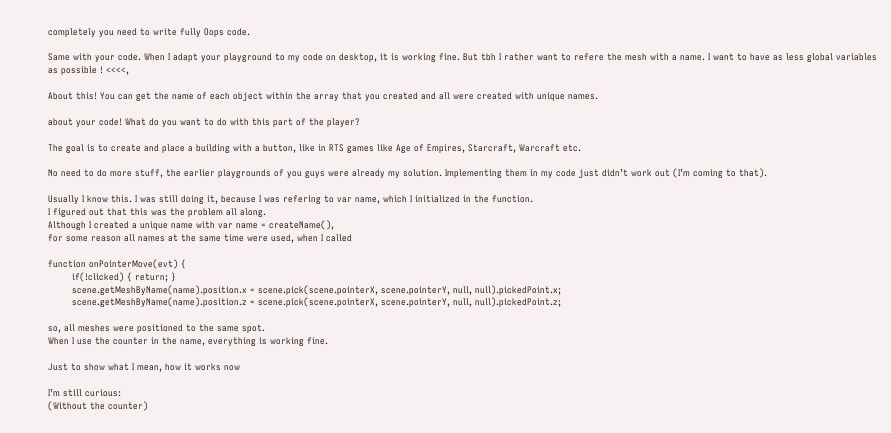completely you need to write fully Oops code.

Same with your code. When I adapt your playground to my code on desktop, it is working fine. But tbh I rather want to refere the mesh with a name. I want to have as less global variables as possible ! <<<<,

About this! You can get the name of each object within the array that you created and all were created with unique names.

about your code! What do you want to do with this part of the player?

The goal is to create and place a building with a button, like in RTS games like Age of Empires, Starcraft, Warcraft etc.

No need to do more stuff, the earlier playgrounds of you guys were already my solution. Implementing them in my code just didn’t work out (I’m coming to that).

Usually I know this. I was still doing it, because I was refering to var name, which I initialized in the function.
I figured out that this was the problem all along.
Although I created a unique name with var name = createName(),
for some reason all names at the same time were used, when I called

function onPointerMove(evt) {
        if(!clicked) { return; }
        scene.getMeshByName(name).position.x = scene.pick(scene.pointerX, scene.pointerY, null, null).pickedPoint.x;
        scene.getMeshByName(name).position.z = scene.pick(scene.pointerX, scene.pointerY, null, null).pickedPoint.z;

so, all meshes were positioned to the same spot.
When I use the counter in the name, everything is working fine.

Just to show what I mean, how it works now

I’m still curious:
(Without the counter)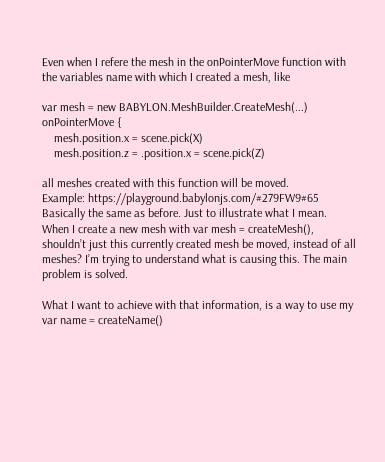Even when I refere the mesh in the onPointerMove function with the variables name with which I created a mesh, like

var mesh = new BABYLON.MeshBuilder.CreateMesh(...)
onPointerMove {
    mesh.position.x = scene.pick(X)
    mesh.position.z = .position.x = scene.pick(Z)

all meshes created with this function will be moved.
Example: https://playground.babylonjs.com/#279FW9#65
Basically the same as before. Just to illustrate what I mean.
When I create a new mesh with var mesh = createMesh(), shouldn’t just this currently created mesh be moved, instead of all meshes? I’m trying to understand what is causing this. The main problem is solved.

What I want to achieve with that information, is a way to use my var name = createName()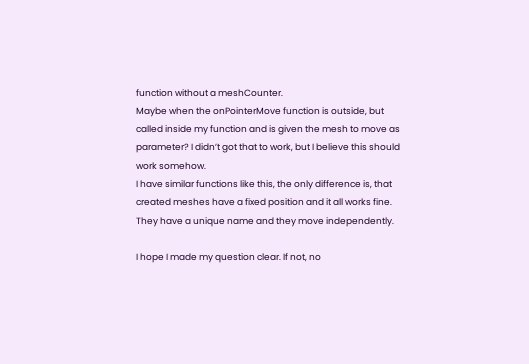function without a meshCounter.
Maybe when the onPointerMove function is outside, but called inside my function and is given the mesh to move as parameter? I didn’t got that to work, but I believe this should work somehow.
I have similar functions like this, the only difference is, that created meshes have a fixed position and it all works fine. They have a unique name and they move independently.

I hope I made my question clear. If not, no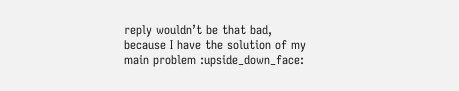reply wouldn’t be that bad, because I have the solution of my main problem :upside_down_face: